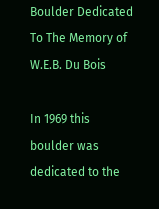Boulder Dedicated To The Memory of W.E.B. Du Bois

In 1969 this boulder was dedicated to the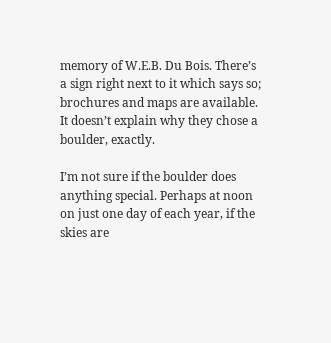memory of W.E.B. Du Bois. There’s a sign right next to it which says so; brochures and maps are available. It doesn’t explain why they chose a boulder, exactly.

I’m not sure if the boulder does anything special. Perhaps at noon on just one day of each year, if the skies are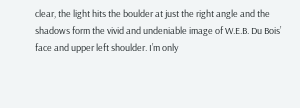clear, the light hits the boulder at just the right angle and the shadows form the vivid and undeniable image of W.E.B. Du Bois’ face and upper left shoulder. I’m only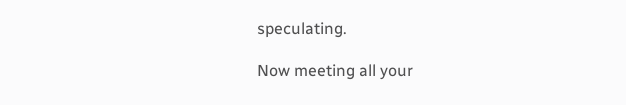speculating.

Now meeting all your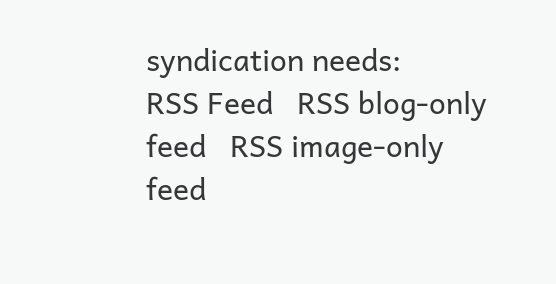syndication needs:
RSS Feed   RSS blog-only feed   RSS image-only feed